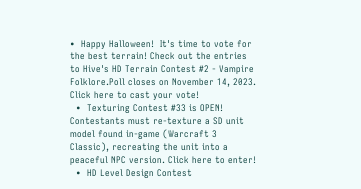•  Happy Halloween!  It's time to vote for the best terrain! Check out the entries to Hive's HD Terrain Contest #2 - Vampire Folklore.Poll closes on November 14, 2023. Click here to cast your vote!
  •  Texturing Contest #33 is OPEN! Contestants must re-texture a SD unit model found in-game (Warcraft 3 Classic), recreating the unit into a peaceful NPC version. Click here to enter!
  •  HD Level Design Contest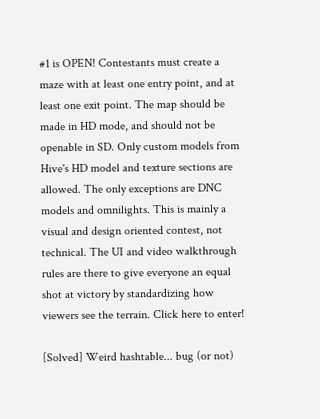#1 is OPEN! Contestants must create a maze with at least one entry point, and at least one exit point. The map should be made in HD mode, and should not be openable in SD. Only custom models from Hive's HD model and texture sections are allowed. The only exceptions are DNC models and omnilights. This is mainly a visual and design oriented contest, not technical. The UI and video walkthrough rules are there to give everyone an equal shot at victory by standardizing how viewers see the terrain. Click here to enter!

[Solved] Weird hashtable... bug (or not)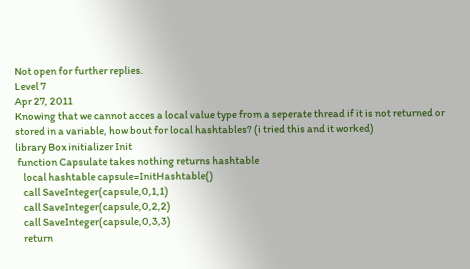Not open for further replies.
Level 7
Apr 27, 2011
Knowing that we cannot acces a local value type from a seperate thread if it is not returned or stored in a variable, how bout for local hashtables? (i tried this and it worked)
library Box initializer Init
 function Capsulate takes nothing returns hashtable
    local hashtable capsule=InitHashtable()
    call SaveInteger(capsule,0,1,1)
    call SaveInteger(capsule,0,2,2)
    call SaveInteger(capsule,0,3,3)
    return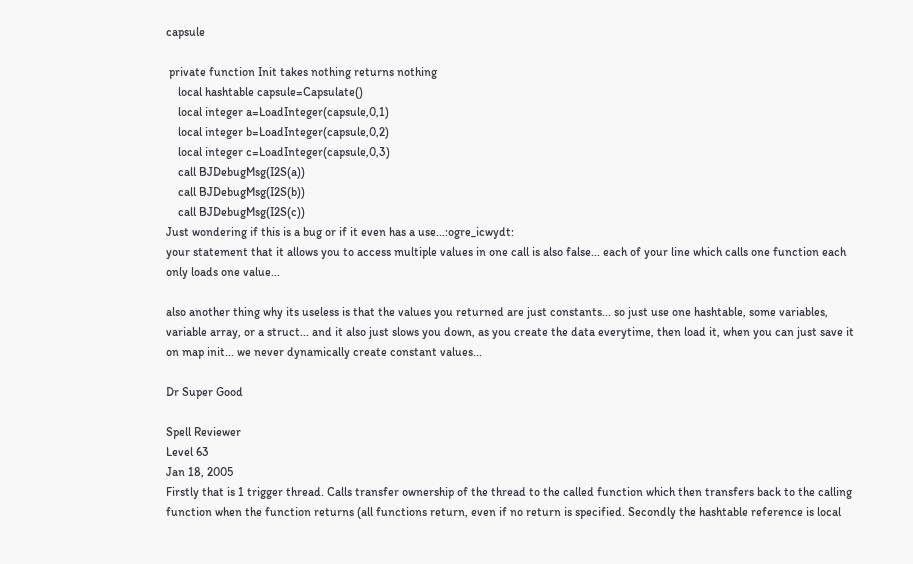capsule

 private function Init takes nothing returns nothing
    local hashtable capsule=Capsulate()
    local integer a=LoadInteger(capsule,0,1)
    local integer b=LoadInteger(capsule,0,2)
    local integer c=LoadInteger(capsule,0,3)
    call BJDebugMsg(I2S(a))
    call BJDebugMsg(I2S(b))
    call BJDebugMsg(I2S(c))
Just wondering if this is a bug or if it even has a use...:ogre_icwydt:
your statement that it allows you to access multiple values in one call is also false... each of your line which calls one function each only loads one value...

also another thing why its useless is that the values you returned are just constants... so just use one hashtable, some variables, variable array, or a struct... and it also just slows you down, as you create the data everytime, then load it, when you can just save it on map init... we never dynamically create constant values...

Dr Super Good

Spell Reviewer
Level 63
Jan 18, 2005
Firstly that is 1 trigger thread. Calls transfer ownership of the thread to the called function which then transfers back to the calling function when the function returns (all functions return, even if no return is specified. Secondly the hashtable reference is local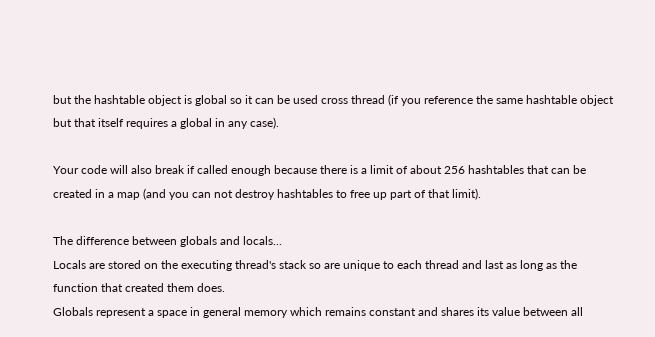but the hashtable object is global so it can be used cross thread (if you reference the same hashtable object but that itself requires a global in any case).

Your code will also break if called enough because there is a limit of about 256 hashtables that can be created in a map (and you can not destroy hashtables to free up part of that limit).

The difference between globals and locals...
Locals are stored on the executing thread's stack so are unique to each thread and last as long as the function that created them does.
Globals represent a space in general memory which remains constant and shares its value between all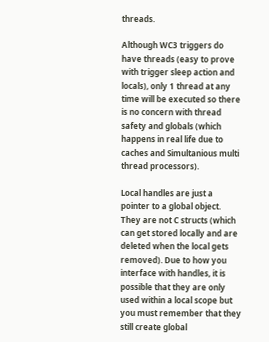threads.

Although WC3 triggers do have threads (easy to prove with trigger sleep action and locals), only 1 thread at any time will be executed so there is no concern with thread safety and globals (which happens in real life due to caches and Simultanious multi thread processors).

Local handles are just a pointer to a global object. They are not C structs (which can get stored locally and are deleted when the local gets removed). Due to how you interface with handles, it is possible that they are only used within a local scope but you must remember that they still create global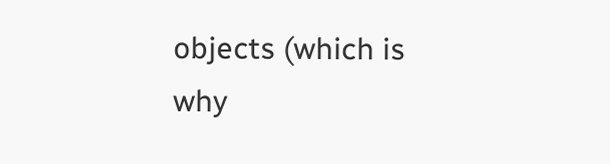objects (which is why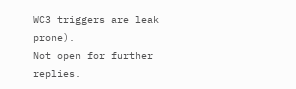WC3 triggers are leak prone).
Not open for further replies.